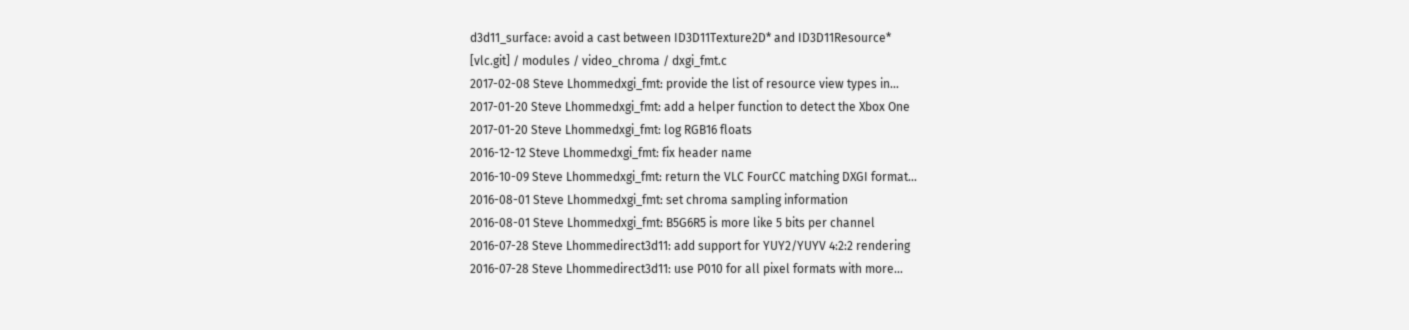d3d11_surface: avoid a cast between ID3D11Texture2D* and ID3D11Resource*
[vlc.git] / modules / video_chroma / dxgi_fmt.c
2017-02-08 Steve Lhommedxgi_fmt: provide the list of resource view types in...
2017-01-20 Steve Lhommedxgi_fmt: add a helper function to detect the Xbox One
2017-01-20 Steve Lhommedxgi_fmt: log RGB16 floats
2016-12-12 Steve Lhommedxgi_fmt: fix header name
2016-10-09 Steve Lhommedxgi_fmt: return the VLC FourCC matching DXGI format...
2016-08-01 Steve Lhommedxgi_fmt: set chroma sampling information
2016-08-01 Steve Lhommedxgi_fmt: B5G6R5 is more like 5 bits per channel
2016-07-28 Steve Lhommedirect3d11: add support for YUY2/YUYV 4:2:2 rendering
2016-07-28 Steve Lhommedirect3d11: use P010 for all pixel formats with more...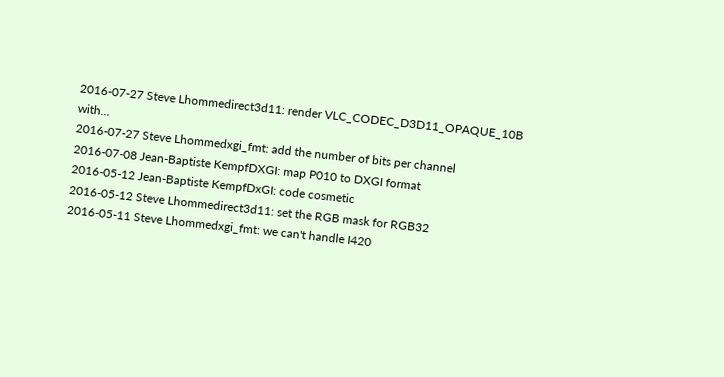2016-07-27 Steve Lhommedirect3d11: render VLC_CODEC_D3D11_OPAQUE_10B with...
2016-07-27 Steve Lhommedxgi_fmt: add the number of bits per channel
2016-07-08 Jean-Baptiste KempfDXGI: map P010 to DXGI format
2016-05-12 Jean-Baptiste KempfDxGI: code cosmetic
2016-05-12 Steve Lhommedirect3d11: set the RGB mask for RGB32
2016-05-11 Steve Lhommedxgi_fmt: we can't handle I420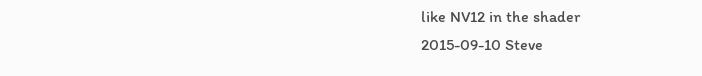like NV12 in the shader
2015-09-10 Steve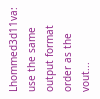Lhommed3d11va: use the same output format order as the vout...